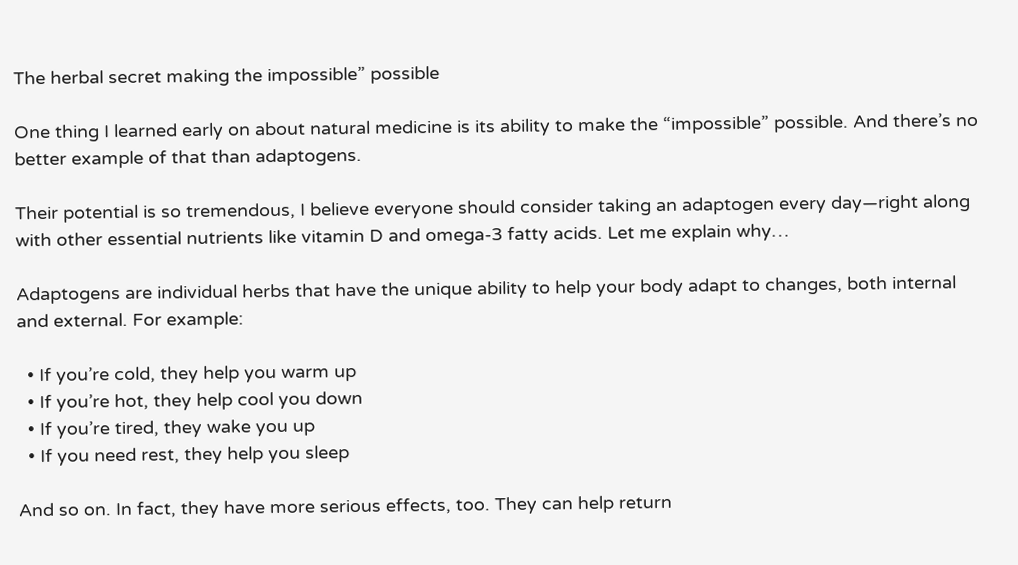The herbal secret making the impossible” possible

One thing I learned early on about natural medicine is its ability to make the “impossible” possible. And there’s no better example of that than adaptogens.

Their potential is so tremendous, I believe everyone should consider taking an adaptogen every day—right along with other essential nutrients like vitamin D and omega-3 fatty acids. Let me explain why…

Adaptogens are individual herbs that have the unique ability to help your body adapt to changes, both internal and external. For example:

  • If you’re cold, they help you warm up
  • If you’re hot, they help cool you down
  • If you’re tired, they wake you up
  • If you need rest, they help you sleep

And so on. In fact, they have more serious effects, too. They can help return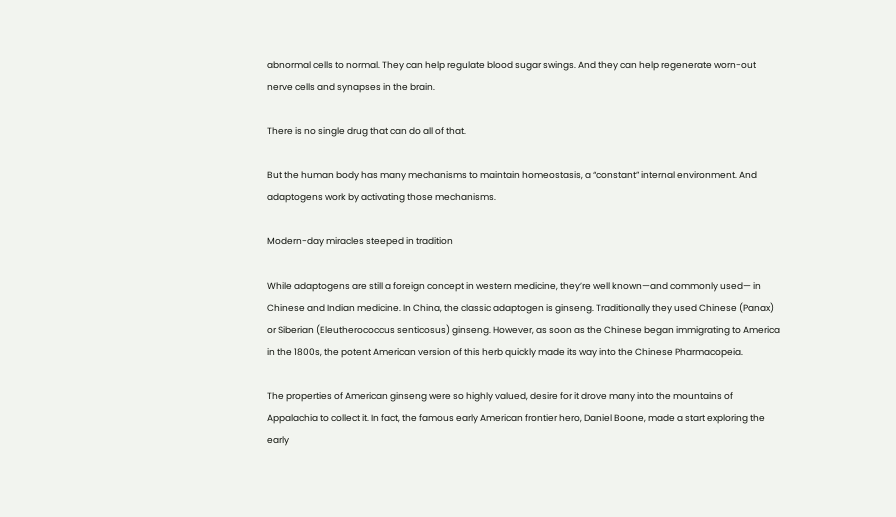abnormal cells to normal. They can help regulate blood sugar swings. And they can help regenerate worn-out nerve cells and synapses in the brain.

There is no single drug that can do all of that.

But the human body has many mechanisms to maintain homeostasis, a “constant” internal environment. And adaptogens work by activating those mechanisms.

Modern-day miracles steeped in tradition

While adaptogens are still a foreign concept in western medicine, they’re well known—and commonly used— in Chinese and Indian medicine. In China, the classic adaptogen is ginseng. Traditionally they used Chinese (Panax) or Siberian (Eleutherococcus senticosus) ginseng. However, as soon as the Chinese began immigrating to America in the 1800s, the potent American version of this herb quickly made its way into the Chinese Pharmacopeia.

The properties of American ginseng were so highly valued, desire for it drove many into the mountains of Appalachia to collect it. In fact, the famous early American frontier hero, Daniel Boone, made a start exploring the early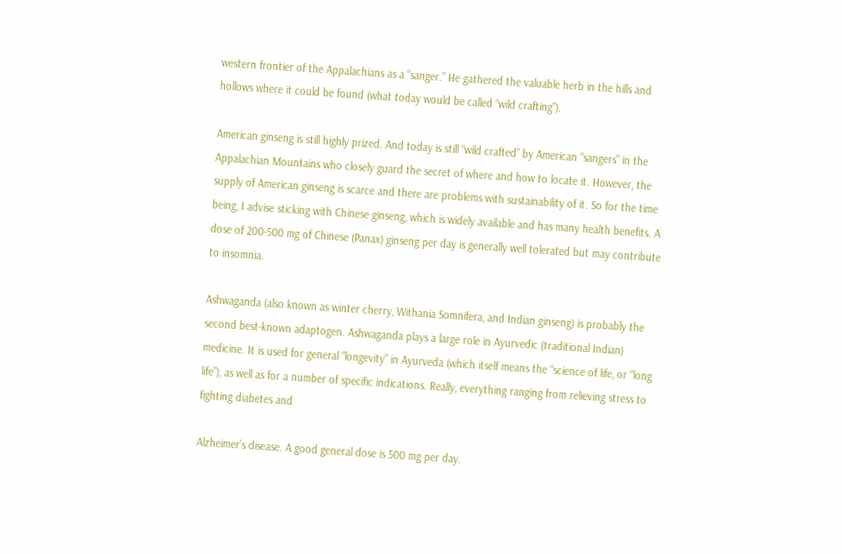western frontier of the Appalachians as a “sanger.” He gathered the valuable herb in the hills and hollows where it could be found (what today would be called “wild crafting”).

American ginseng is still highly prized. And today is still “wild crafted” by American “sangers” in the Appalachian Mountains who closely guard the secret of where and how to locate it. However, the supply of American ginseng is scarce and there are problems with sustainability of it. So for the time being, I advise sticking with Chinese ginseng, which is widely available and has many health benefits. A dose of 200-500 mg of Chinese (Panax) ginseng per day is generally well tolerated but may contribute to insomnia.

Ashwaganda (also known as winter cherry, Withania Somnifera, and Indian ginseng) is probably the second best-known adaptogen. Ashwaganda plays a large role in Ayurvedic (traditional Indian) medicine. It is used for general “longevity” in Ayurveda (which itself means the “science of life, or “long life”), as well as for a number of specific indications. Really, everything ranging from relieving stress to fighting diabetes and

Alzheimer’s disease. A good general dose is 500 mg per day.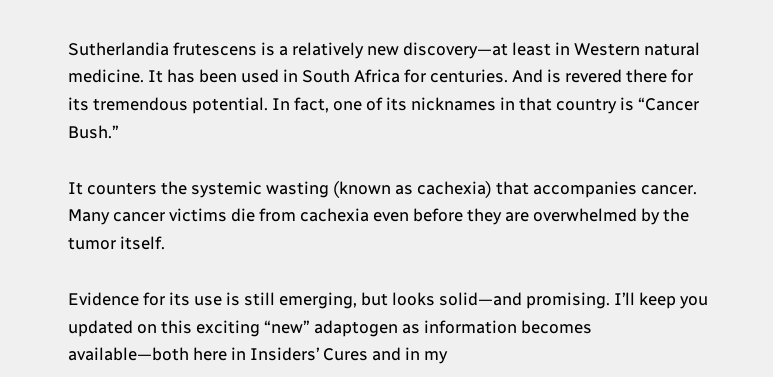Sutherlandia frutescens is a relatively new discovery—at least in Western natural medicine. It has been used in South Africa for centuries. And is revered there for its tremendous potential. In fact, one of its nicknames in that country is “Cancer Bush.”

It counters the systemic wasting (known as cachexia) that accompanies cancer. Many cancer victims die from cachexia even before they are overwhelmed by the tumor itself.

Evidence for its use is still emerging, but looks solid—and promising. I’ll keep you updated on this exciting “new” adaptogen as information becomes available—both here in Insiders’ Cures and in my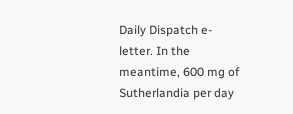Daily Dispatch e-letter. In the meantime, 600 mg of Sutherlandia per day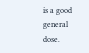is a good general dose.